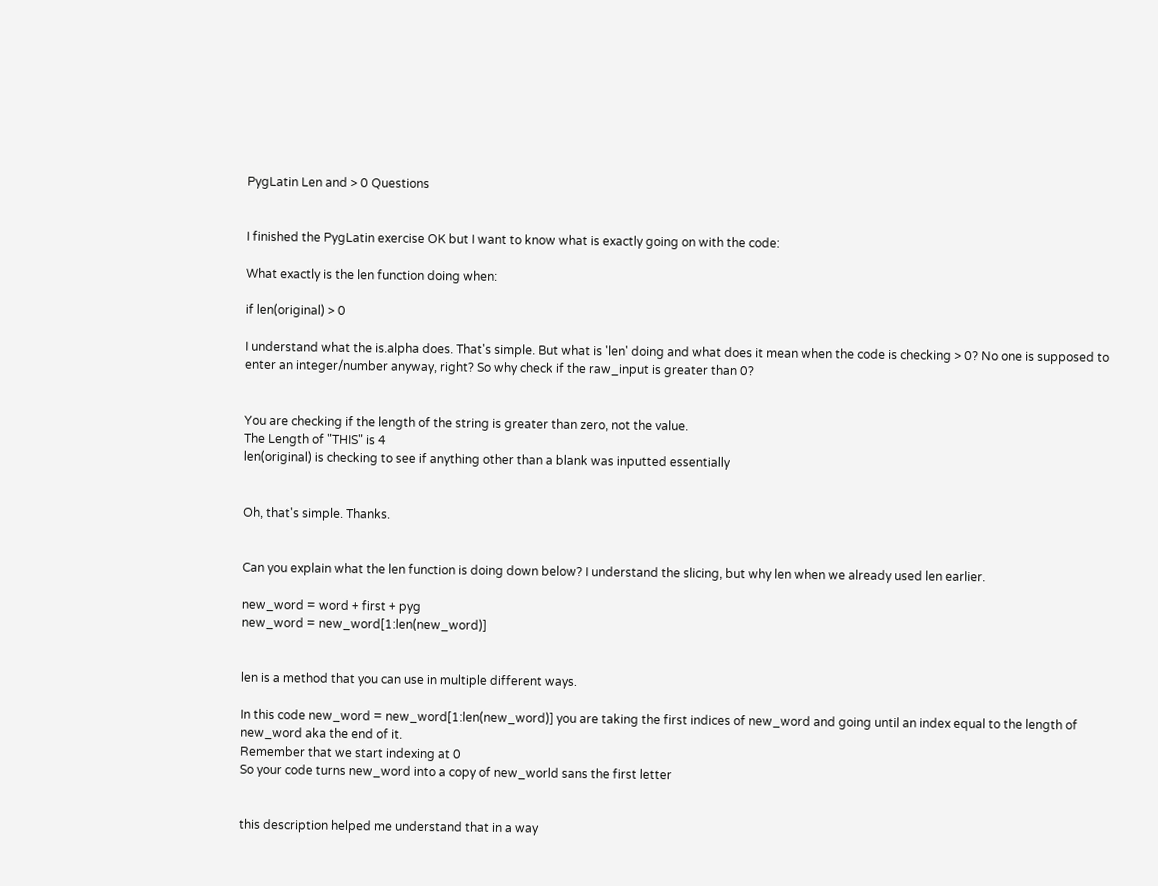PygLatin Len and > 0 Questions


I finished the PygLatin exercise OK but I want to know what is exactly going on with the code:

What exactly is the len function doing when:

if len(original) > 0

I understand what the is.alpha does. That's simple. But what is 'len' doing and what does it mean when the code is checking > 0? No one is supposed to enter an integer/number anyway, right? So why check if the raw_input is greater than 0?


You are checking if the length of the string is greater than zero, not the value.
The Length of "THIS" is 4
len(original) is checking to see if anything other than a blank was inputted essentially


Oh, that's simple. Thanks.


Can you explain what the len function is doing down below? I understand the slicing, but why len when we already used len earlier.

new_word = word + first + pyg
new_word = new_word[1:len(new_word)]


len is a method that you can use in multiple different ways.

In this code new_word = new_word[1:len(new_word)] you are taking the first indices of new_word and going until an index equal to the length of new_word aka the end of it.
Remember that we start indexing at 0
So your code turns new_word into a copy of new_world sans the first letter


this description helped me understand that in a way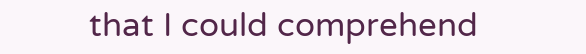that I could comprehend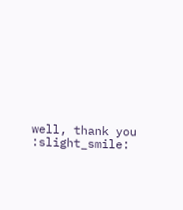well, thank you :slight_smile: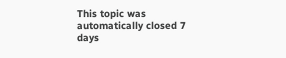This topic was automatically closed 7 days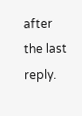after the last reply.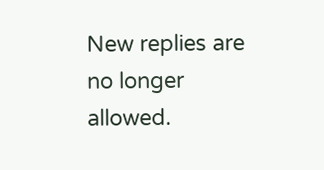New replies are no longer allowed.